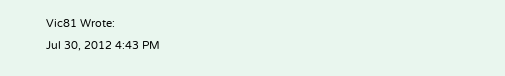Vic81 Wrote:
Jul 30, 2012 4:43 PM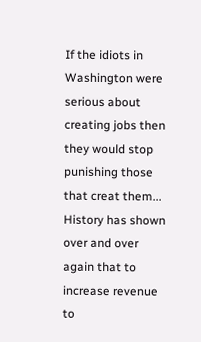If the idiots in Washington were serious about creating jobs then they would stop punishing those that creat them... History has shown over and over again that to increase revenue to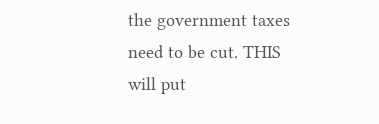the government taxes need to be cut. THIS will put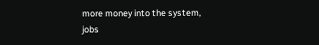more money into the system, jobs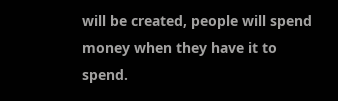will be created, people will spend money when they have it to spend.